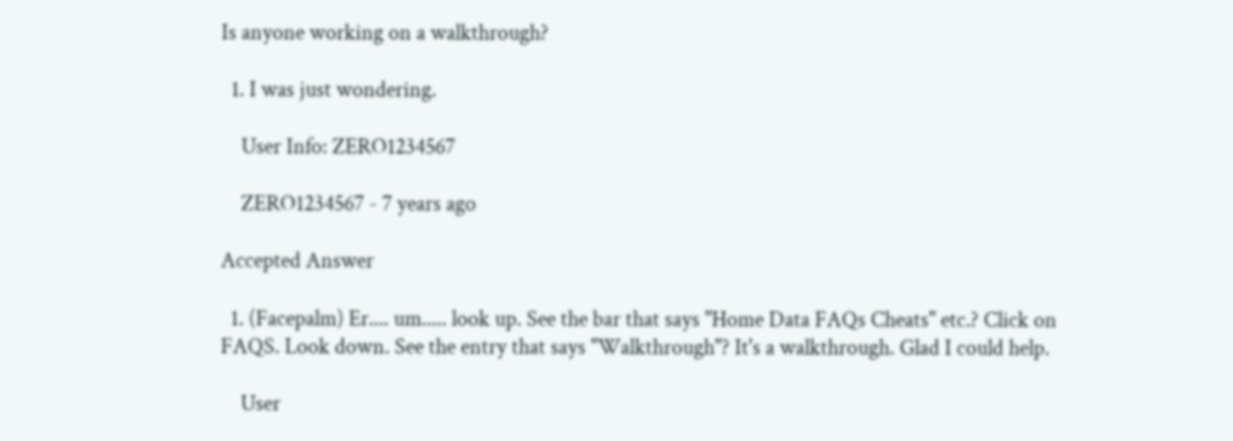Is anyone working on a walkthrough?

  1. I was just wondering.

    User Info: ZERO1234567

    ZERO1234567 - 7 years ago

Accepted Answer

  1. (Facepalm) Er.... um..... look up. See the bar that says "Home Data FAQs Cheats" etc.? Click on FAQS. Look down. See the entry that says "Walkthrough"? It's a walkthrough. Glad I could help.

    User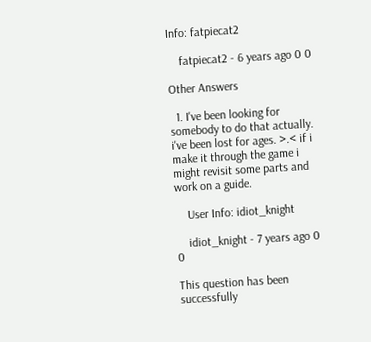Info: fatpiecat2

    fatpiecat2 - 6 years ago 0 0

Other Answers

  1. I've been looking for somebody to do that actually. i've been lost for ages. >.< if i make it through the game i might revisit some parts and work on a guide.

    User Info: idiot_knight

    idiot_knight - 7 years ago 0 0

This question has been successfully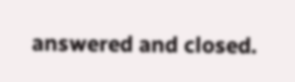answered and closed.